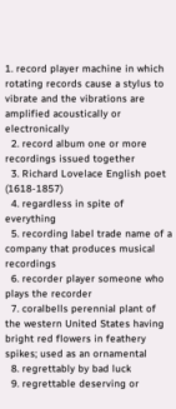1. record player machine in which rotating records cause a stylus to vibrate and the vibrations are amplified acoustically or electronically
  2. record album one or more recordings issued together
  3. Richard Lovelace English poet (1618-1857)
  4. regardless in spite of everything
  5. recording label trade name of a company that produces musical recordings
  6. recorder player someone who plays the recorder
  7. coralbells perennial plant of the western United States having bright red flowers in feathery spikes; used as an ornamental
  8. regrettably by bad luck
  9. regrettable deserving or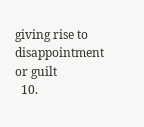giving rise to disappointment or guilt
  10.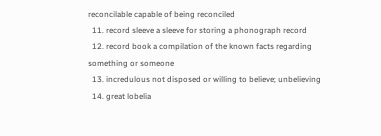reconcilable capable of being reconciled
  11. record sleeve a sleeve for storing a phonograph record
  12. record book a compilation of the known facts regarding something or someone
  13. incredulous not disposed or willing to believe; unbelieving
  14. great lobelia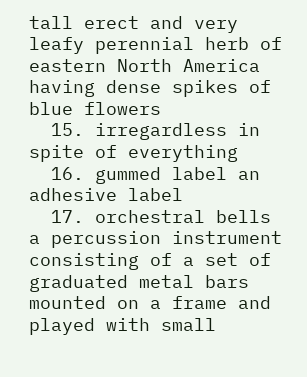tall erect and very leafy perennial herb of eastern North America having dense spikes of blue flowers
  15. irregardless in spite of everything
  16. gummed label an adhesive label
  17. orchestral bells a percussion instrument consisting of a set of graduated metal bars mounted on a frame and played with small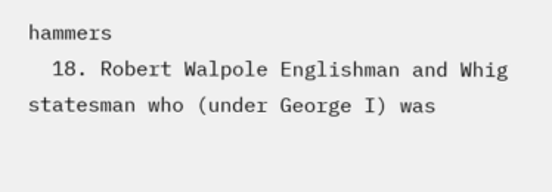hammers
  18. Robert Walpole Englishman and Whig statesman who (under George I) was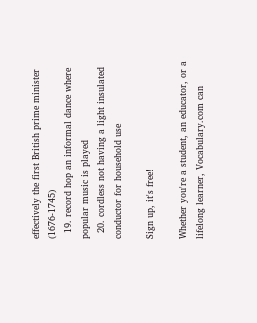effectively the first British prime minister (1676-1745)
  19. record hop an informal dance where popular music is played
  20. cordless not having a light insulated conductor for household use

Sign up, it's free!

Whether you're a student, an educator, or a lifelong learner, Vocabulary.com can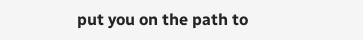put you on the path to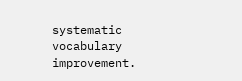systematic vocabulary improvement.